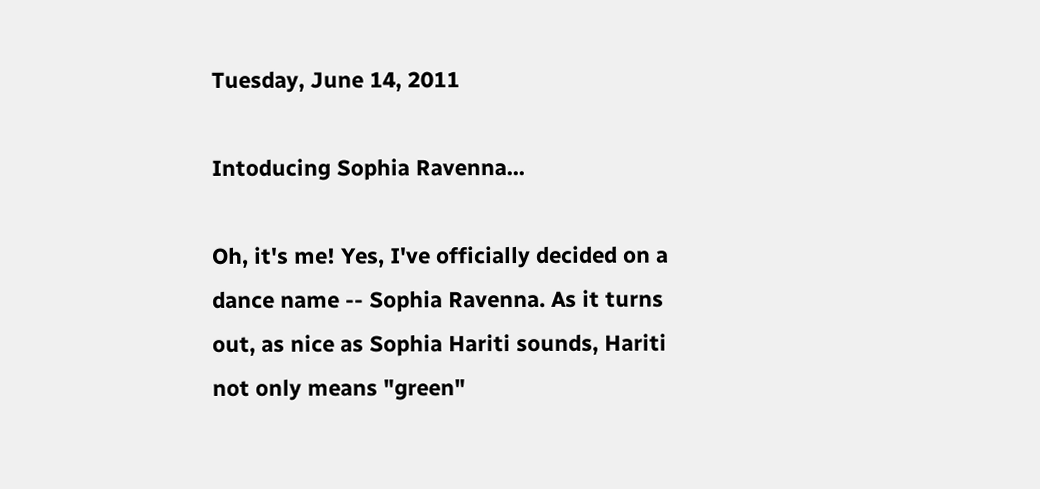Tuesday, June 14, 2011

Intoducing Sophia Ravenna...

Oh, it's me! Yes, I've officially decided on a dance name -- Sophia Ravenna. As it turns out, as nice as Sophia Hariti sounds, Hariti not only means "green"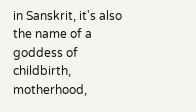in Sanskrit, it's also the name of a goddess of childbirth, motherhood,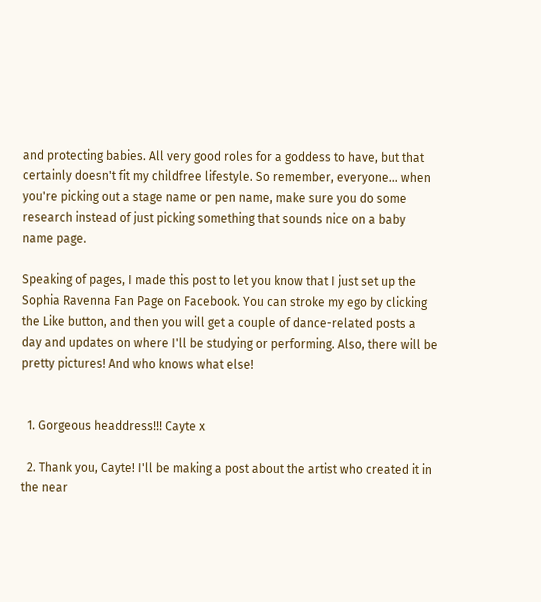and protecting babies. All very good roles for a goddess to have, but that certainly doesn't fit my childfree lifestyle. So remember, everyone... when you're picking out a stage name or pen name, make sure you do some research instead of just picking something that sounds nice on a baby name page.

Speaking of pages, I made this post to let you know that I just set up the Sophia Ravenna Fan Page on Facebook. You can stroke my ego by clicking the Like button, and then you will get a couple of dance-related posts a day and updates on where I'll be studying or performing. Also, there will be pretty pictures! And who knows what else!


  1. Gorgeous headdress!!! Cayte x

  2. Thank you, Cayte! I'll be making a post about the artist who created it in the near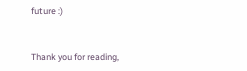future :)


Thank you for reading,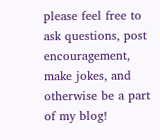please feel free to ask questions, post encouragement, make jokes, and otherwise be a part of my blog!